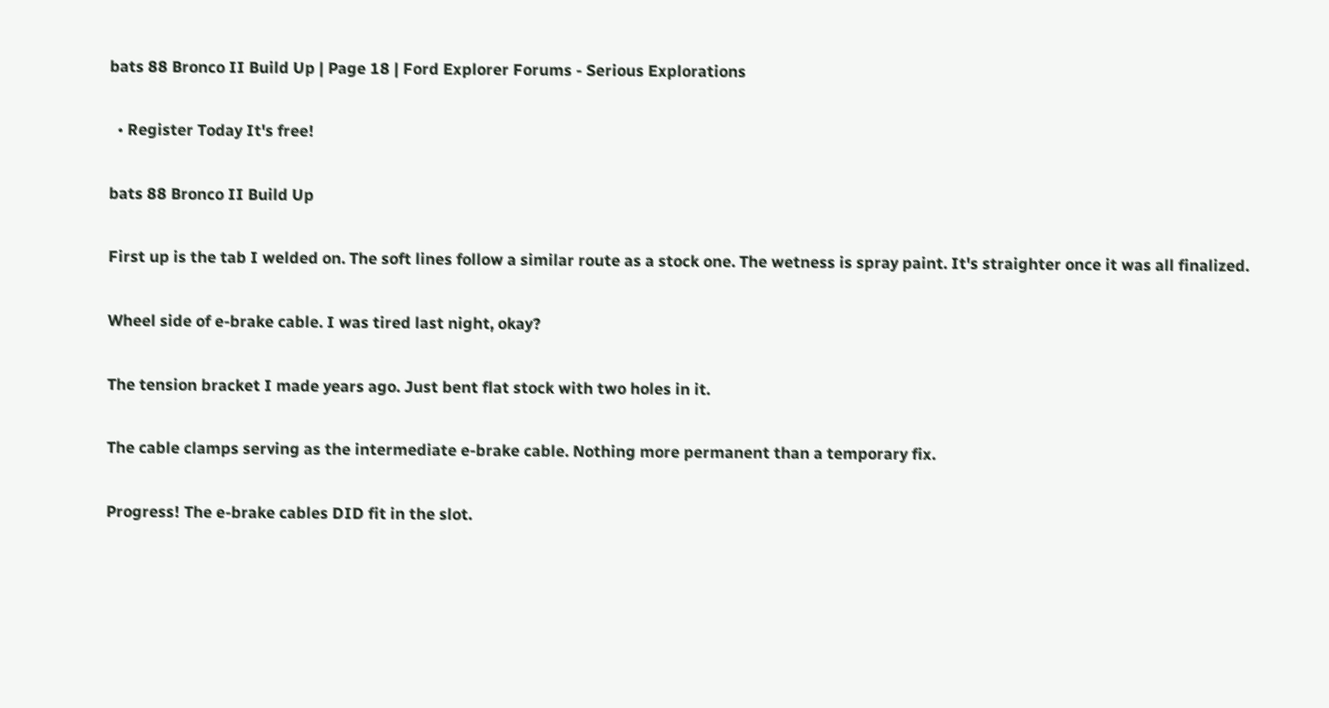bats 88 Bronco II Build Up | Page 18 | Ford Explorer Forums - Serious Explorations

  • Register Today It's free!

bats 88 Bronco II Build Up

First up is the tab I welded on. The soft lines follow a similar route as a stock one. The wetness is spray paint. It's straighter once it was all finalized.

Wheel side of e-brake cable. I was tired last night, okay?

The tension bracket I made years ago. Just bent flat stock with two holes in it.

The cable clamps serving as the intermediate e-brake cable. Nothing more permanent than a temporary fix.

Progress! The e-brake cables DID fit in the slot.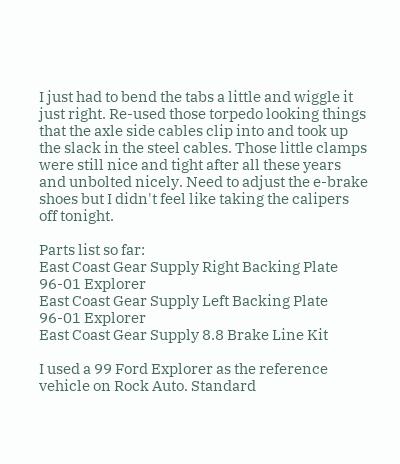I just had to bend the tabs a little and wiggle it just right. Re-used those torpedo looking things that the axle side cables clip into and took up the slack in the steel cables. Those little clamps were still nice and tight after all these years and unbolted nicely. Need to adjust the e-brake shoes but I didn't feel like taking the calipers off tonight.

Parts list so far:
East Coast Gear Supply Right Backing Plate 96-01 Explorer
East Coast Gear Supply Left Backing Plate 96-01 Explorer
East Coast Gear Supply 8.8 Brake Line Kit

I used a 99 Ford Explorer as the reference vehicle on Rock Auto. Standard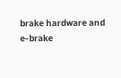brake hardware and e-brake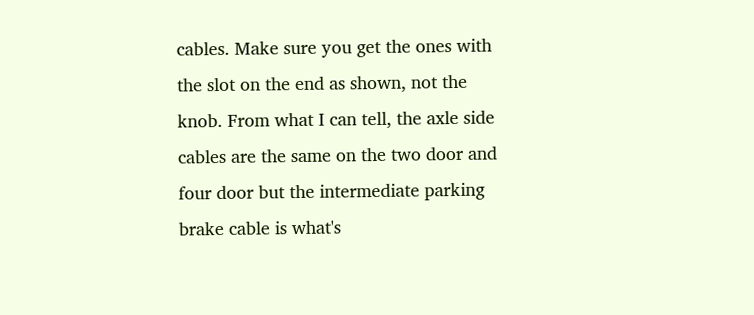cables. Make sure you get the ones with the slot on the end as shown, not the knob. From what I can tell, the axle side cables are the same on the two door and four door but the intermediate parking brake cable is what's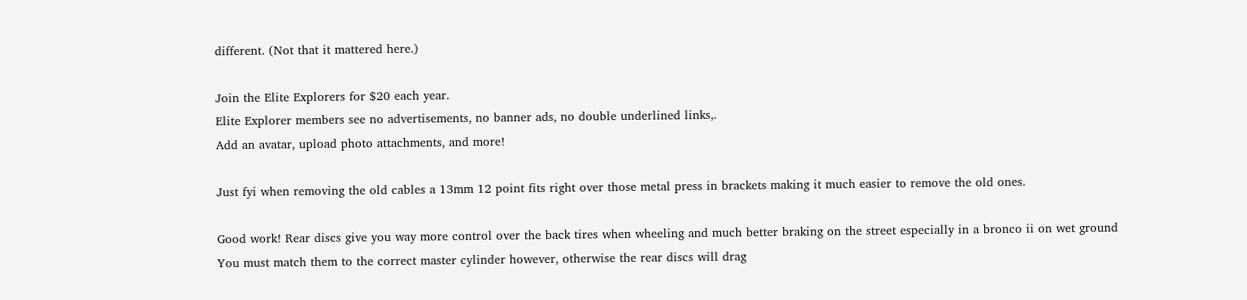different. (Not that it mattered here.)

Join the Elite Explorers for $20 each year.
Elite Explorer members see no advertisements, no banner ads, no double underlined links,.
Add an avatar, upload photo attachments, and more!

Just fyi when removing the old cables a 13mm 12 point fits right over those metal press in brackets making it much easier to remove the old ones.

Good work! Rear discs give you way more control over the back tires when wheeling and much better braking on the street especially in a bronco ii on wet ground
You must match them to the correct master cylinder however, otherwise the rear discs will drag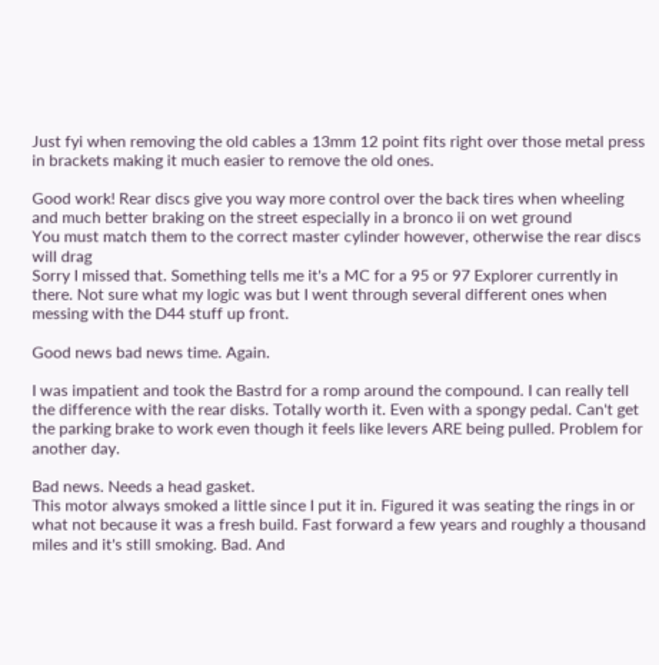Just fyi when removing the old cables a 13mm 12 point fits right over those metal press in brackets making it much easier to remove the old ones.

Good work! Rear discs give you way more control over the back tires when wheeling and much better braking on the street especially in a bronco ii on wet ground
You must match them to the correct master cylinder however, otherwise the rear discs will drag
Sorry I missed that. Something tells me it's a MC for a 95 or 97 Explorer currently in there. Not sure what my logic was but I went through several different ones when messing with the D44 stuff up front.

Good news bad news time. Again.

I was impatient and took the Bastrd for a romp around the compound. I can really tell the difference with the rear disks. Totally worth it. Even with a spongy pedal. Can't get the parking brake to work even though it feels like levers ARE being pulled. Problem for another day.

Bad news. Needs a head gasket.
This motor always smoked a little since I put it in. Figured it was seating the rings in or what not because it was a fresh build. Fast forward a few years and roughly a thousand miles and it's still smoking. Bad. And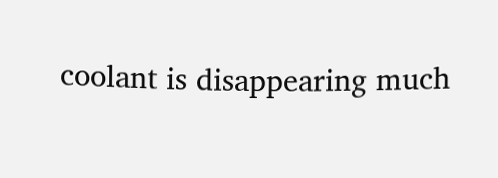coolant is disappearing much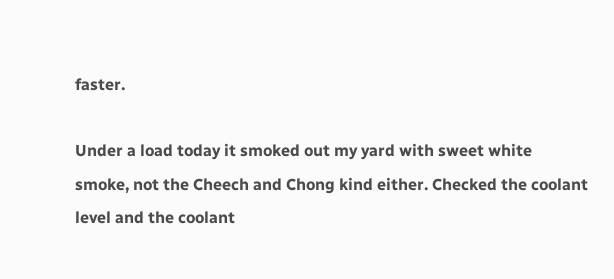faster.

Under a load today it smoked out my yard with sweet white smoke, not the Cheech and Chong kind either. Checked the coolant level and the coolant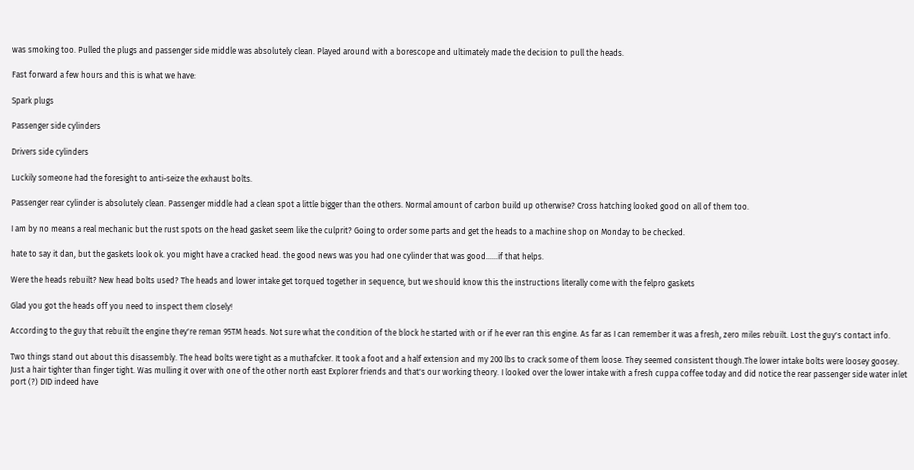was smoking too. Pulled the plugs and passenger side middle was absolutely clean. Played around with a borescope and ultimately made the decision to pull the heads.

Fast forward a few hours and this is what we have:

Spark plugs

Passenger side cylinders

Drivers side cylinders

Luckily someone had the foresight to anti-seize the exhaust bolts.

Passenger rear cylinder is absolutely clean. Passenger middle had a clean spot a little bigger than the others. Normal amount of carbon build up otherwise? Cross hatching looked good on all of them too.

I am by no means a real mechanic but the rust spots on the head gasket seem like the culprit? Going to order some parts and get the heads to a machine shop on Monday to be checked.

hate to say it dan, but the gaskets look ok. you might have a cracked head. the good news was you had one cylinder that was good......if that helps.

Were the heads rebuilt? New head bolts used? The heads and lower intake get torqued together in sequence, but we should know this the instructions literally come with the felpro gaskets

Glad you got the heads off you need to inspect them closely!

According to the guy that rebuilt the engine they're reman 95TM heads. Not sure what the condition of the block he started with or if he ever ran this engine. As far as I can remember it was a fresh, zero miles rebuilt. Lost the guy's contact info.

Two things stand out about this disassembly. The head bolts were tight as a muthafcker. It took a foot and a half extension and my 200 lbs to crack some of them loose. They seemed consistent though.The lower intake bolts were loosey goosey. Just a hair tighter than finger tight. Was mulling it over with one of the other north east Explorer friends and that's our working theory. I looked over the lower intake with a fresh cuppa coffee today and did notice the rear passenger side water inlet port (?) DID indeed have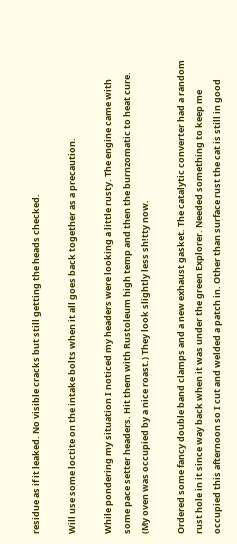residue as if it leaked. No visible cracks but still getting the heads checked.

Will use some loctite on the intake bolts when it all goes back together as a precaution.

While pondering my situation I noticed my headers were looking a little rusty. The engine came with some pace setter headers. Hit them with Rustoleum high temp and then the burnzomatic to heat cure. (My oven was occupied by a nice roast.) They look slightly less sh!tty now.

Ordered some fancy double band clamps and a new exhaust gasket. The catalytic converter had a random rust hole in it since way back when it was under the green Explorer. Needed something to keep me occupied this afternoon so I cut and welded a patch in. Other than surface rust the cat is still in good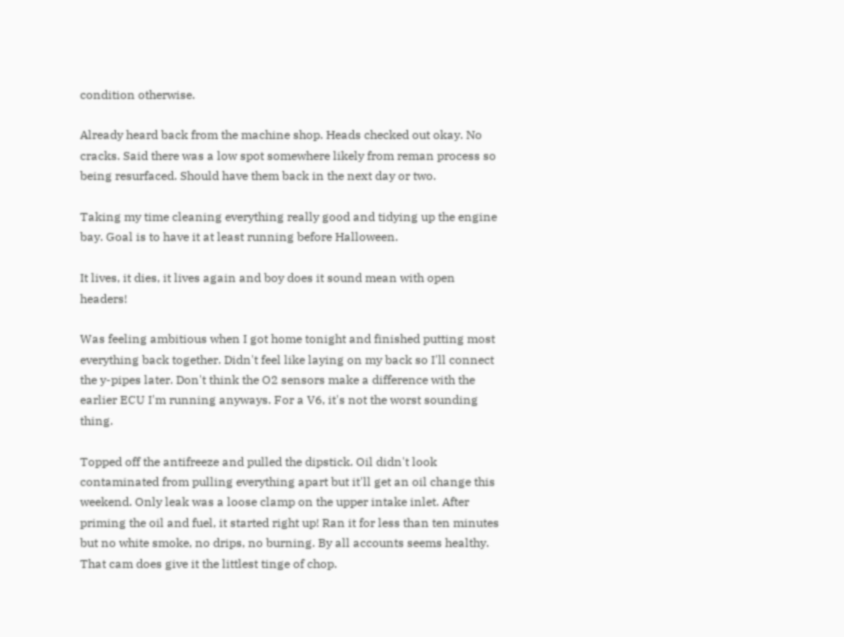condition otherwise.

Already heard back from the machine shop. Heads checked out okay. No cracks. Said there was a low spot somewhere likely from reman process so being resurfaced. Should have them back in the next day or two.

Taking my time cleaning everything really good and tidying up the engine bay. Goal is to have it at least running before Halloween.

It lives, it dies, it lives again and boy does it sound mean with open headers!

Was feeling ambitious when I got home tonight and finished putting most everything back together. Didn't feel like laying on my back so I'll connect the y-pipes later. Don't think the O2 sensors make a difference with the earlier ECU I'm running anyways. For a V6, it's not the worst sounding thing.

Topped off the antifreeze and pulled the dipstick. Oil didn't look contaminated from pulling everything apart but it'll get an oil change this weekend. Only leak was a loose clamp on the upper intake inlet. After priming the oil and fuel, it started right up! Ran it for less than ten minutes but no white smoke, no drips, no burning. By all accounts seems healthy. That cam does give it the littlest tinge of chop.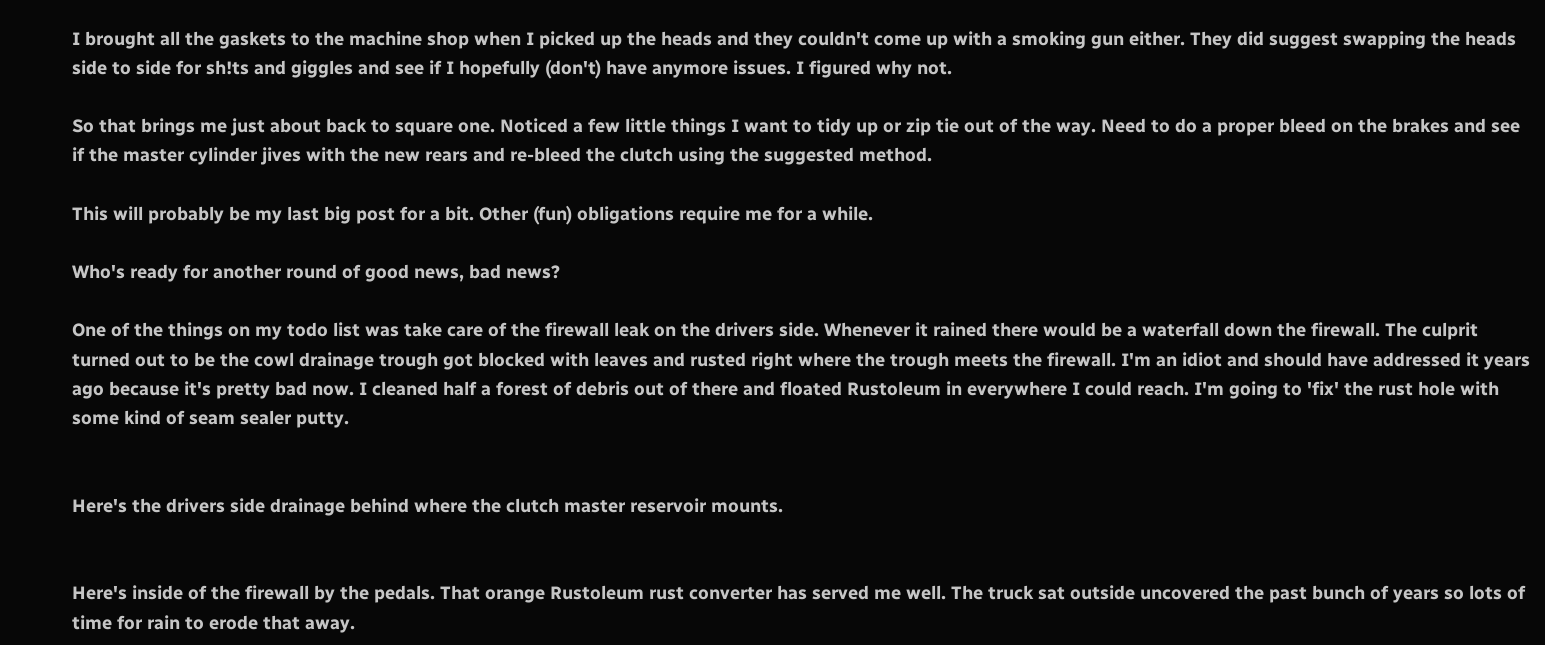I brought all the gaskets to the machine shop when I picked up the heads and they couldn't come up with a smoking gun either. They did suggest swapping the heads side to side for sh!ts and giggles and see if I hopefully (don't) have anymore issues. I figured why not.

So that brings me just about back to square one. Noticed a few little things I want to tidy up or zip tie out of the way. Need to do a proper bleed on the brakes and see if the master cylinder jives with the new rears and re-bleed the clutch using the suggested method.

This will probably be my last big post for a bit. Other (fun) obligations require me for a while.

Who's ready for another round of good news, bad news?

One of the things on my todo list was take care of the firewall leak on the drivers side. Whenever it rained there would be a waterfall down the firewall. The culprit turned out to be the cowl drainage trough got blocked with leaves and rusted right where the trough meets the firewall. I'm an idiot and should have addressed it years ago because it's pretty bad now. I cleaned half a forest of debris out of there and floated Rustoleum in everywhere I could reach. I'm going to 'fix' the rust hole with some kind of seam sealer putty.


Here's the drivers side drainage behind where the clutch master reservoir mounts.


Here's inside of the firewall by the pedals. That orange Rustoleum rust converter has served me well. The truck sat outside uncovered the past bunch of years so lots of time for rain to erode that away.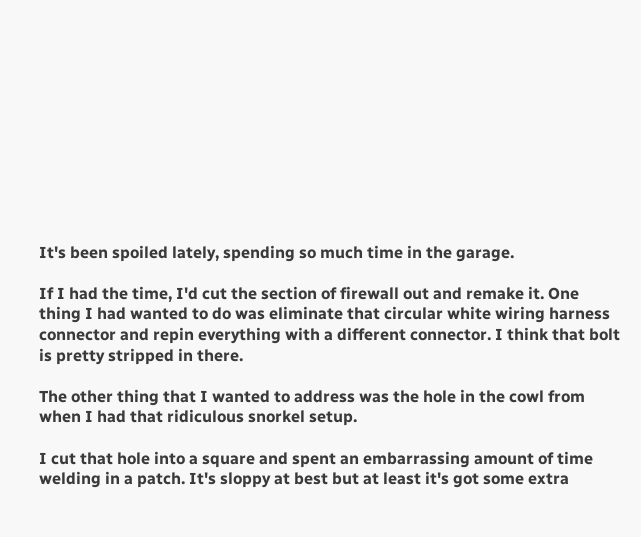It's been spoiled lately, spending so much time in the garage.

If I had the time, I'd cut the section of firewall out and remake it. One thing I had wanted to do was eliminate that circular white wiring harness connector and repin everything with a different connector. I think that bolt is pretty stripped in there.

The other thing that I wanted to address was the hole in the cowl from when I had that ridiculous snorkel setup.

I cut that hole into a square and spent an embarrassing amount of time welding in a patch. It's sloppy at best but at least it's got some extra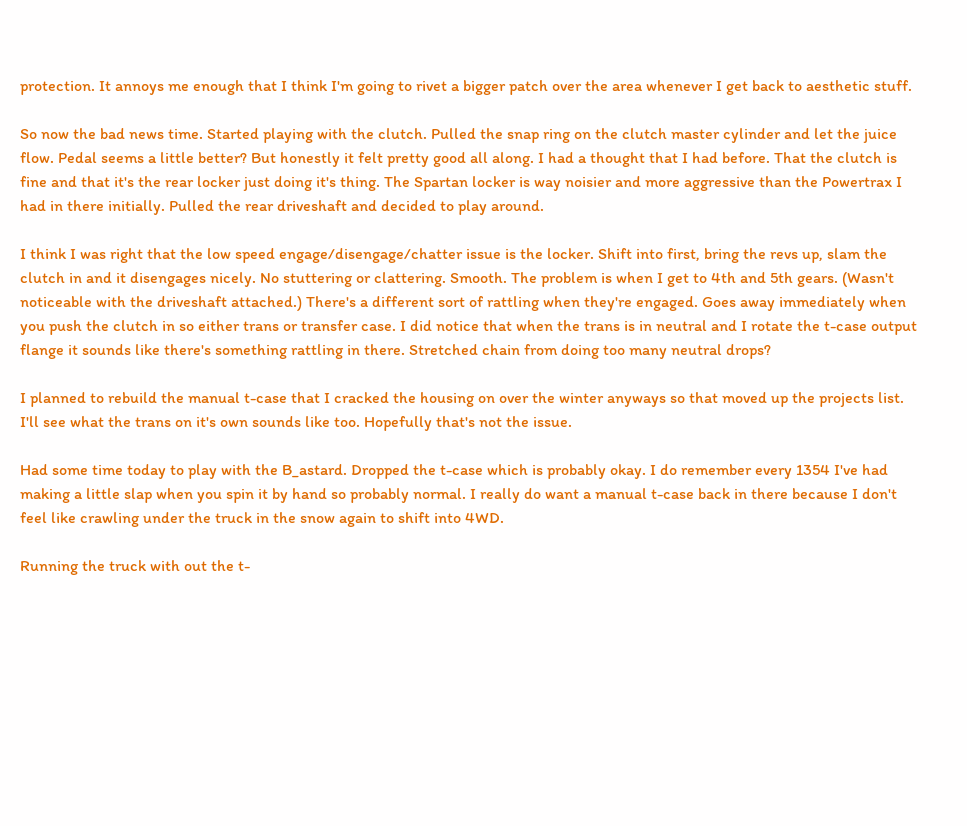protection. It annoys me enough that I think I'm going to rivet a bigger patch over the area whenever I get back to aesthetic stuff.

So now the bad news time. Started playing with the clutch. Pulled the snap ring on the clutch master cylinder and let the juice flow. Pedal seems a little better? But honestly it felt pretty good all along. I had a thought that I had before. That the clutch is fine and that it's the rear locker just doing it's thing. The Spartan locker is way noisier and more aggressive than the Powertrax I had in there initially. Pulled the rear driveshaft and decided to play around.

I think I was right that the low speed engage/disengage/chatter issue is the locker. Shift into first, bring the revs up, slam the clutch in and it disengages nicely. No stuttering or clattering. Smooth. The problem is when I get to 4th and 5th gears. (Wasn't noticeable with the driveshaft attached.) There's a different sort of rattling when they're engaged. Goes away immediately when you push the clutch in so either trans or transfer case. I did notice that when the trans is in neutral and I rotate the t-case output flange it sounds like there's something rattling in there. Stretched chain from doing too many neutral drops?

I planned to rebuild the manual t-case that I cracked the housing on over the winter anyways so that moved up the projects list. I'll see what the trans on it's own sounds like too. Hopefully that's not the issue.

Had some time today to play with the B_astard. Dropped the t-case which is probably okay. I do remember every 1354 I've had making a little slap when you spin it by hand so probably normal. I really do want a manual t-case back in there because I don't feel like crawling under the truck in the snow again to shift into 4WD.

Running the truck with out the t-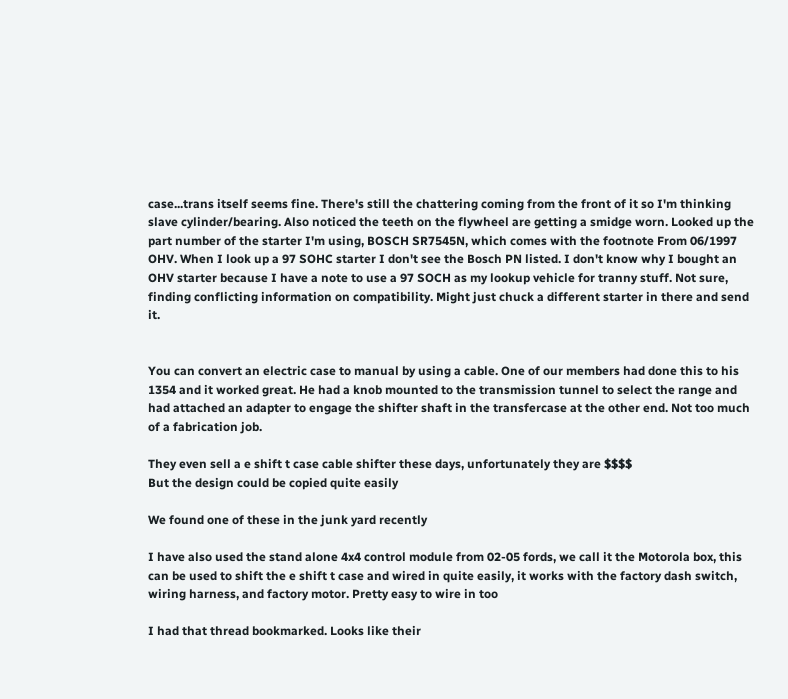case...trans itself seems fine. There's still the chattering coming from the front of it so I'm thinking slave cylinder/bearing. Also noticed the teeth on the flywheel are getting a smidge worn. Looked up the part number of the starter I'm using, BOSCH SR7545N, which comes with the footnote From 06/1997 OHV. When I look up a 97 SOHC starter I don't see the Bosch PN listed. I don't know why I bought an OHV starter because I have a note to use a 97 SOCH as my lookup vehicle for tranny stuff. Not sure, finding conflicting information on compatibility. Might just chuck a different starter in there and send it.


You can convert an electric case to manual by using a cable. One of our members had done this to his 1354 and it worked great. He had a knob mounted to the transmission tunnel to select the range and had attached an adapter to engage the shifter shaft in the transfercase at the other end. Not too much of a fabrication job.

They even sell a e shift t case cable shifter these days, unfortunately they are $$$$
But the design could be copied quite easily

We found one of these in the junk yard recently

I have also used the stand alone 4x4 control module from 02-05 fords, we call it the Motorola box, this can be used to shift the e shift t case and wired in quite easily, it works with the factory dash switch, wiring harness, and factory motor. Pretty easy to wire in too

I had that thread bookmarked. Looks like their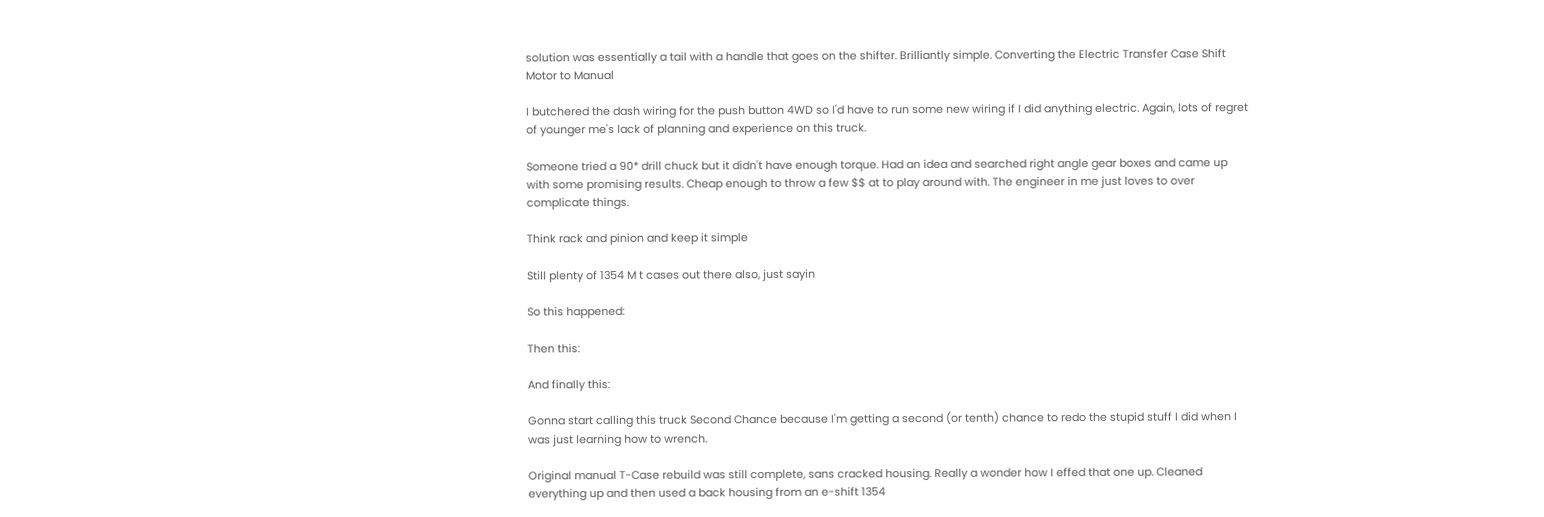solution was essentially a tail with a handle that goes on the shifter. Brilliantly simple. Converting the Electric Transfer Case Shift Motor to Manual

I butchered the dash wiring for the push button 4WD so I'd have to run some new wiring if I did anything electric. Again, lots of regret of younger me's lack of planning and experience on this truck.

Someone tried a 90* drill chuck but it didn't have enough torque. Had an idea and searched right angle gear boxes and came up with some promising results. Cheap enough to throw a few $$ at to play around with. The engineer in me just loves to over complicate things.

Think rack and pinion and keep it simple

Still plenty of 1354 M t cases out there also, just sayin

So this happened:

Then this:

And finally this:

Gonna start calling this truck Second Chance because I'm getting a second (or tenth) chance to redo the stupid stuff I did when I was just learning how to wrench.

Original manual T-Case rebuild was still complete, sans cracked housing. Really a wonder how I effed that one up. Cleaned everything up and then used a back housing from an e-shift 1354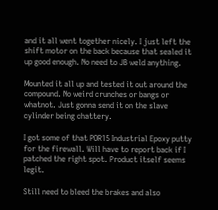and it all went together nicely. I just left the shift motor on the back because that sealed it up good enough. No need to JB weld anything.

Mounted it all up and tested it out around the compound. No weird crunches or bangs or whatnot. Just gonna send it on the slave cylinder being chattery.

I got some of that POR15 Industrial Epoxy putty for the firewall. Will have to report back if I patched the right spot. Product itself seems legit.

Still need to bleed the brakes and also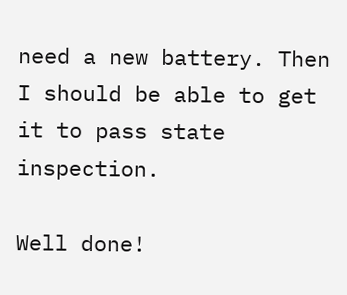need a new battery. Then I should be able to get it to pass state inspection.

Well done!